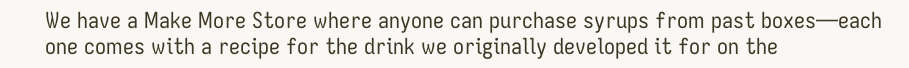We have a Make More Store where anyone can purchase syrups from past boxes—each one comes with a recipe for the drink we originally developed it for on the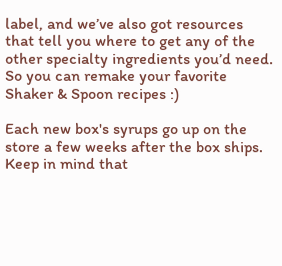label, and we’ve also got resources that tell you where to get any of the other specialty ingredients you’d need. So you can remake your favorite Shaker & Spoon recipes :)

Each new box's syrups go up on the store a few weeks after the box ships. Keep in mind that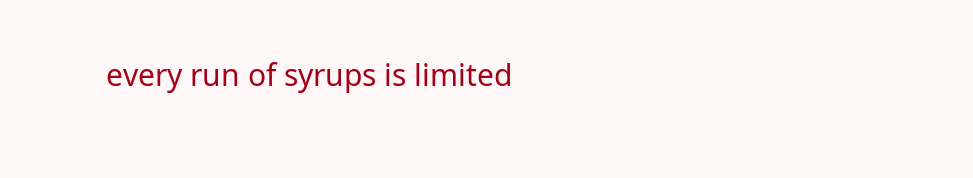every run of syrups is limited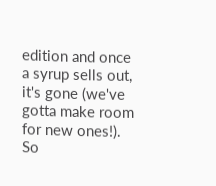edition and once a syrup sells out, it's gone (we've gotta make room for new ones!). So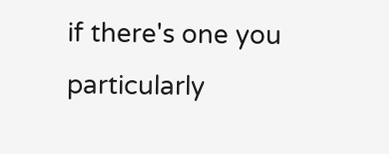if there's one you particularly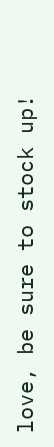love, be sure to stock up!